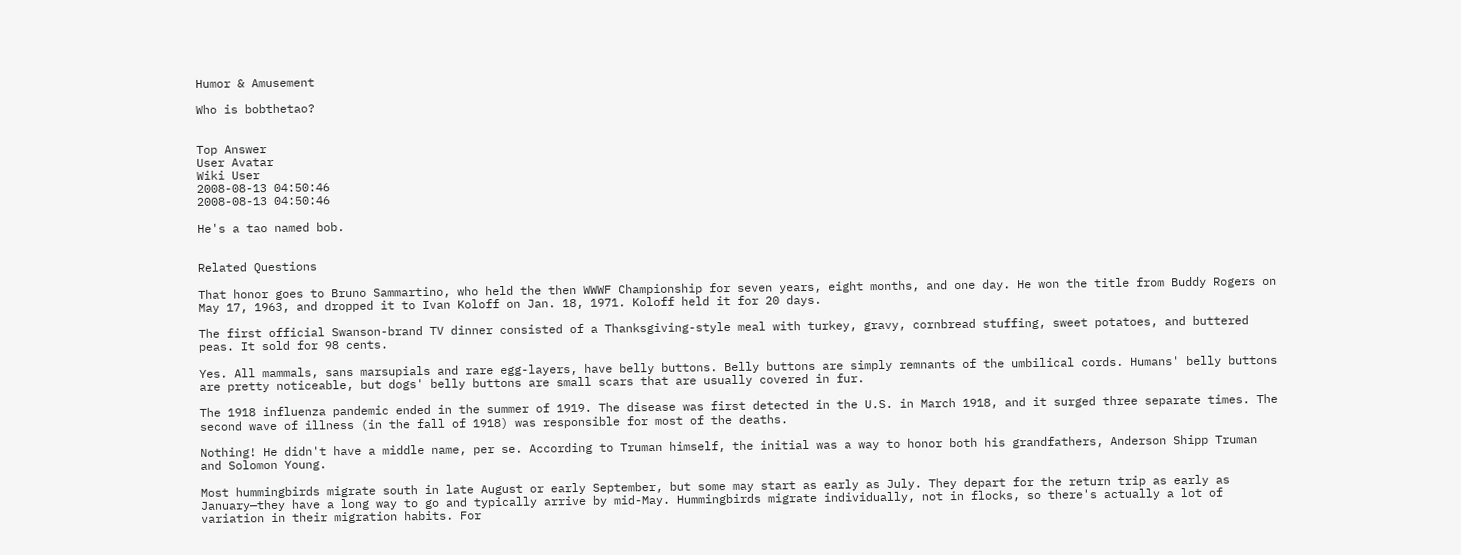Humor & Amusement

Who is bobthetao?


Top Answer
User Avatar
Wiki User
2008-08-13 04:50:46
2008-08-13 04:50:46

He's a tao named bob.


Related Questions

That honor goes to Bruno Sammartino, who held the then WWWF Championship for seven years, eight months, and one day. He won the title from Buddy Rogers on May 17, 1963, and dropped it to Ivan Koloff on Jan. 18, 1971. Koloff held it for 20 days.

The first official Swanson-brand TV dinner consisted of a Thanksgiving-style meal with turkey, gravy, cornbread stuffing, sweet potatoes, and buttered peas. It sold for 98 cents.

Yes. All mammals, sans marsupials and rare egg-layers, have belly buttons. Belly buttons are simply remnants of the umbilical cords. Humans' belly buttons are pretty noticeable, but dogs' belly buttons are small scars that are usually covered in fur.

The 1918 influenza pandemic ended in the summer of 1919. The disease was first detected in the U.S. in March 1918, and it surged three separate times. The second wave of illness (in the fall of 1918) was responsible for most of the deaths.

Nothing! He didn't have a middle name, per se. According to Truman himself, the initial was a way to honor both his grandfathers, Anderson Shipp Truman and Solomon Young.

Most hummingbirds migrate south in late August or early September, but some may start as early as July. They depart for the return trip as early as January—they have a long way to go and typically arrive by mid-May. Hummingbirds migrate individually, not in flocks, so there's actually a lot of variation in their migration habits. For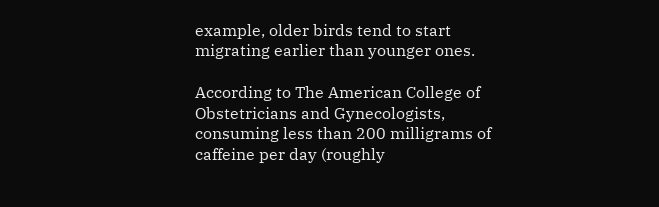example, older birds tend to start migrating earlier than younger ones.

According to The American College of Obstetricians and Gynecologists, consuming less than 200 milligrams of caffeine per day (roughly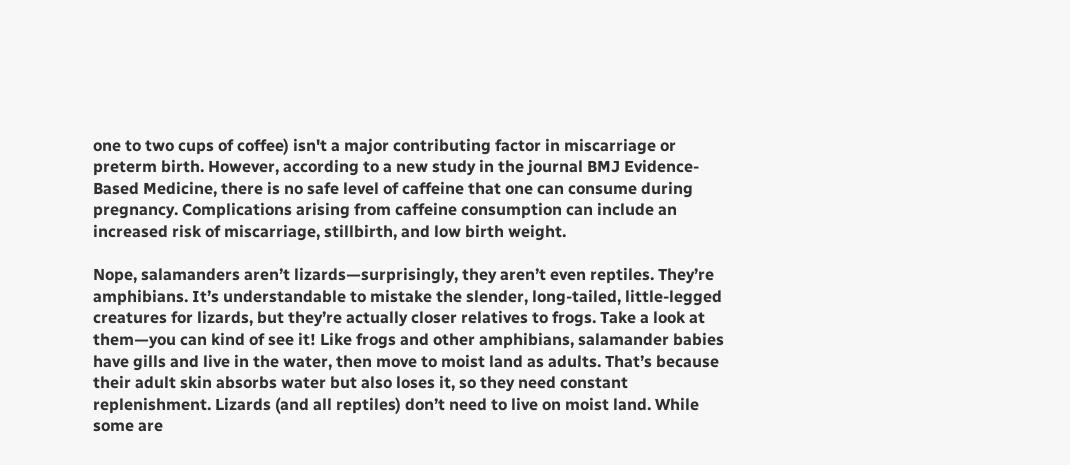one to two cups of coffee) isn't a major contributing factor in miscarriage or preterm birth. However, according to a new study in the journal BMJ Evidence-Based Medicine, there is no safe level of caffeine that one can consume during pregnancy. Complications arising from caffeine consumption can include an increased risk of miscarriage, stillbirth, and low birth weight.

Nope, salamanders aren’t lizards—surprisingly, they aren’t even reptiles. They’re amphibians. It’s understandable to mistake the slender, long-tailed, little-legged creatures for lizards, but they’re actually closer relatives to frogs. Take a look at them—you can kind of see it! Like frogs and other amphibians, salamander babies have gills and live in the water, then move to moist land as adults. That’s because their adult skin absorbs water but also loses it, so they need constant replenishment. Lizards (and all reptiles) don’t need to live on moist land. While some are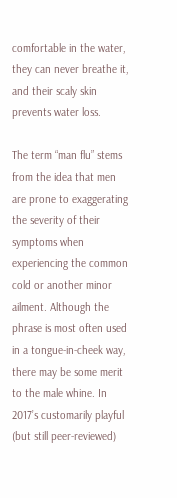comfortable in the water, they can never breathe it, and their scaly skin prevents water loss.

The term “man flu” stems from the idea that men are prone to exaggerating the severity of their symptoms when experiencing the common cold or another minor ailment. Although the phrase is most often used in a tongue-in-cheek way, there may be some merit to the male whine. In 2017’s customarily playful (but still peer-reviewed)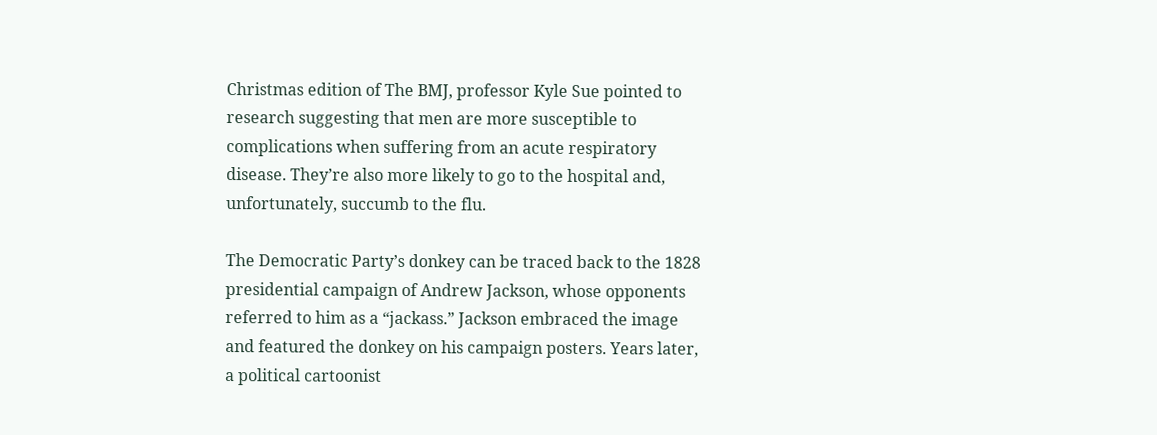Christmas edition of The BMJ, professor Kyle Sue pointed to research suggesting that men are more susceptible to complications when suffering from an acute respiratory disease. They’re also more likely to go to the hospital and, unfortunately, succumb to the flu.

The Democratic Party’s donkey can be traced back to the 1828 presidential campaign of Andrew Jackson, whose opponents referred to him as a “jackass.” Jackson embraced the image and featured the donkey on his campaign posters. Years later, a political cartoonist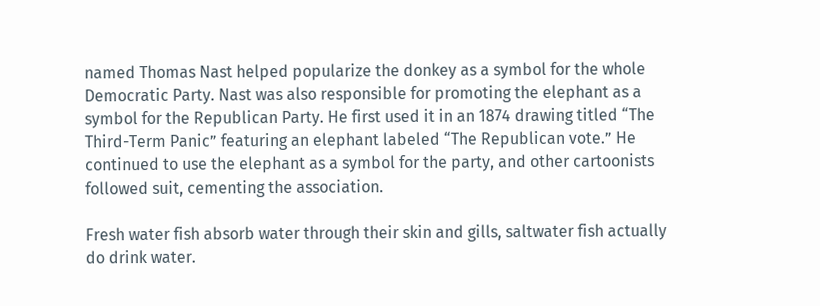named Thomas Nast helped popularize the donkey as a symbol for the whole Democratic Party. Nast was also responsible for promoting the elephant as a symbol for the Republican Party. He first used it in an 1874 drawing titled “The Third-Term Panic” featuring an elephant labeled “The Republican vote.” He continued to use the elephant as a symbol for the party, and other cartoonists followed suit, cementing the association.

Fresh water fish absorb water through their skin and gills, saltwater fish actually do drink water.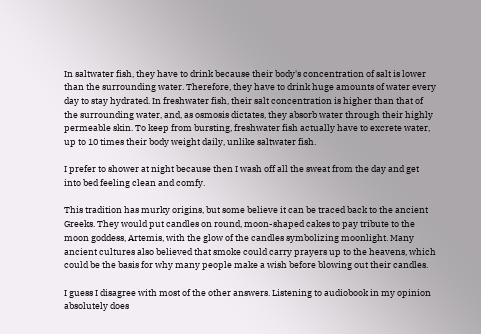In saltwater fish, they have to drink because their body's concentration of salt is lower than the surrounding water. Therefore, they have to drink huge amounts of water every day to stay hydrated. In freshwater fish, their salt concentration is higher than that of the surrounding water, and, as osmosis dictates, they absorb water through their highly permeable skin. To keep from bursting, freshwater fish actually have to excrete water, up to 10 times their body weight daily, unlike saltwater fish.

I prefer to shower at night because then I wash off all the sweat from the day and get into bed feeling clean and comfy.

This tradition has murky origins, but some believe it can be traced back to the ancient Greeks. They would put candles on round, moon-shaped cakes to pay tribute to the moon goddess, Artemis, with the glow of the candles symbolizing moonlight. Many ancient cultures also believed that smoke could carry prayers up to the heavens, which could be the basis for why many people make a wish before blowing out their candles.

I guess I disagree with most of the other answers. Listening to audiobook in my opinion absolutely does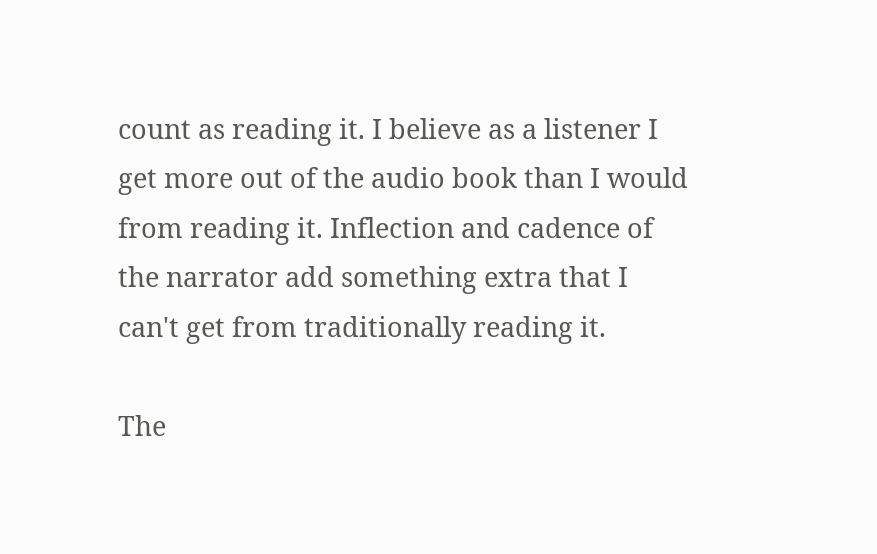count as reading it. I believe as a listener I get more out of the audio book than I would from reading it. Inflection and cadence of the narrator add something extra that I can't get from traditionally reading it.

The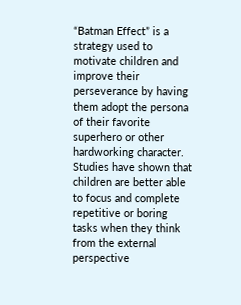“Batman Effect” is a strategy used to motivate children and improve their perseverance by having them adopt the persona of their favorite superhero or other hardworking character. Studies have shown that children are better able to focus and complete repetitive or boring tasks when they think from the external perspective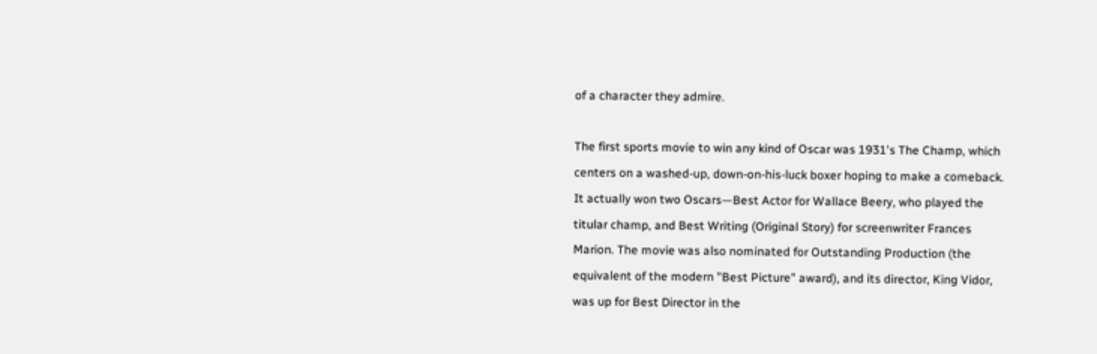of a character they admire.

The first sports movie to win any kind of Oscar was 1931's The Champ, which centers on a washed-up, down-on-his-luck boxer hoping to make a comeback. It actually won two Oscars—Best Actor for Wallace Beery, who played the titular champ, and Best Writing (Original Story) for screenwriter Frances Marion. The movie was also nominated for Outstanding Production (the equivalent of the modern "Best Picture" award), and its director, King Vidor, was up for Best Director in the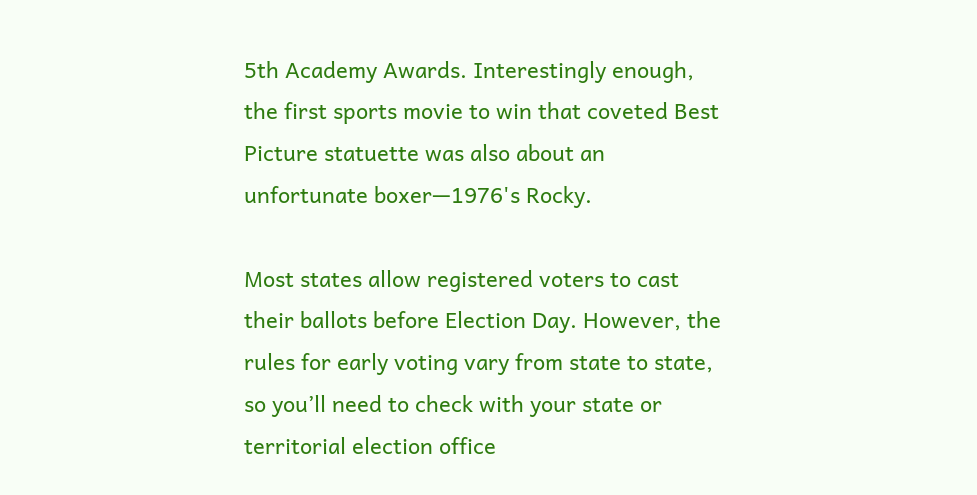5th Academy Awards. Interestingly enough, the first sports movie to win that coveted Best Picture statuette was also about an unfortunate boxer—1976's Rocky.

Most states allow registered voters to cast their ballots before Election Day. However, the rules for early voting vary from state to state, so you’ll need to check with your state or territorial election office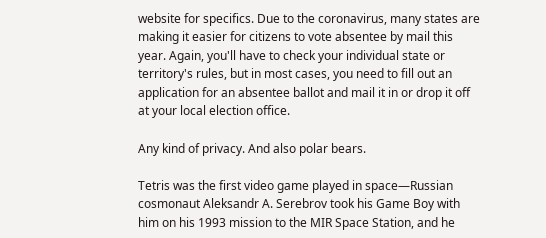website for specifics. Due to the coronavirus, many states are making it easier for citizens to vote absentee by mail this year. Again, you'll have to check your individual state or territory's rules, but in most cases, you need to fill out an application for an absentee ballot and mail it in or drop it off at your local election office.

Any kind of privacy. And also polar bears.

Tetris was the first video game played in space—Russian cosmonaut Aleksandr A. Serebrov took his Game Boy with him on his 1993 mission to the MIR Space Station, and he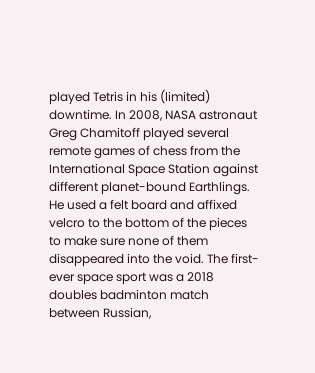played Tetris in his (limited) downtime. In 2008, NASA astronaut Greg Chamitoff played several remote games of chess from the International Space Station against different planet-bound Earthlings. He used a felt board and affixed velcro to the bottom of the pieces to make sure none of them disappeared into the void. The first-ever space sport was a 2018 doubles badminton match between Russian,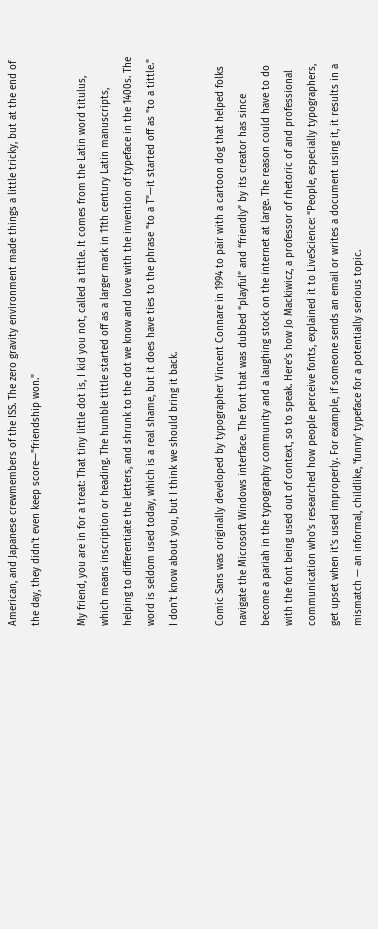American, and Japanese crewmembers of the ISS. The zero gravity environment made things a little tricky, but at the end of the day, they didn't even keep score—"friendship won."

My friend, you are in for a treat: That tiny little dot is, I kid you not, called a tittle. It comes from the Latin word titulus, which means inscription or heading. The humble tittle started off as a larger mark in 11th century Latin manuscripts, helping to differentiate the letters, and shrunk to the dot we know and love with the invention of typeface in the 1400s. The word is seldom used today, which is a real shame, but it does have ties to the phrase "to a T"—it started off as "to a tittle." I don't know about you, but I think we should bring it back.

Comic Sans was originally developed by typographer Vincent Connare in 1994 to pair with a cartoon dog that helped folks navigate the Microsoft Windows interface. The font that was dubbed “playful” and “friendly” by its creator has since become a pariah in the typography community and a laughing stock on the internet at large. The reason could have to do with the font being used out of context, so to speak. Here’s how Jo Mackiwicz, a professor of rhetoric of and professional communication who’s researched how people perceive fonts, explained it to LiveScience: “People, especially typographers, get upset when it's used improperly. For example, if someone sends an email or writes a document using it, it results in a mismatch — an informal, childlike, 'funny' typeface for a potentially serious topic.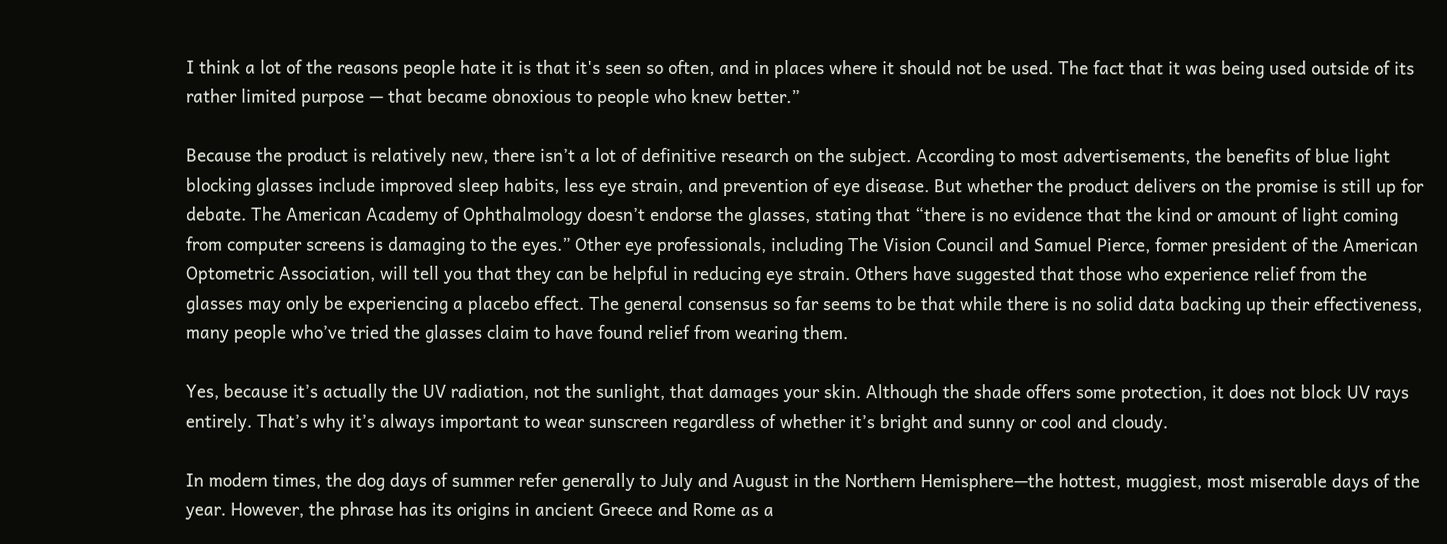I think a lot of the reasons people hate it is that it's seen so often, and in places where it should not be used. The fact that it was being used outside of its rather limited purpose — that became obnoxious to people who knew better.”

Because the product is relatively new, there isn’t a lot of definitive research on the subject. According to most advertisements, the benefits of blue light blocking glasses include improved sleep habits, less eye strain, and prevention of eye disease. But whether the product delivers on the promise is still up for debate. The American Academy of Ophthalmology doesn’t endorse the glasses, stating that “there is no evidence that the kind or amount of light coming from computer screens is damaging to the eyes.” Other eye professionals, including The Vision Council and Samuel Pierce, former president of the American Optometric Association, will tell you that they can be helpful in reducing eye strain. Others have suggested that those who experience relief from the glasses may only be experiencing a placebo effect. The general consensus so far seems to be that while there is no solid data backing up their effectiveness, many people who’ve tried the glasses claim to have found relief from wearing them.

Yes, because it’s actually the UV radiation, not the sunlight, that damages your skin. Although the shade offers some protection, it does not block UV rays entirely. That’s why it’s always important to wear sunscreen regardless of whether it’s bright and sunny or cool and cloudy.

In modern times, the dog days of summer refer generally to July and August in the Northern Hemisphere—the hottest, muggiest, most miserable days of the year. However, the phrase has its origins in ancient Greece and Rome as a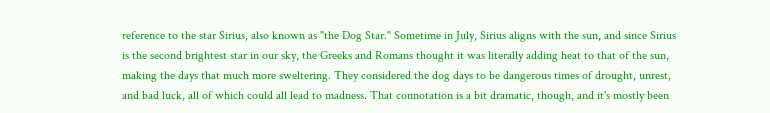reference to the star Sirius, also known as "the Dog Star." Sometime in July, Sirius aligns with the sun, and since Sirius is the second brightest star in our sky, the Greeks and Romans thought it was literally adding heat to that of the sun, making the days that much more sweltering. They considered the dog days to be dangerous times of drought, unrest, and bad luck, all of which could all lead to madness. That connotation is a bit dramatic, though, and it's mostly been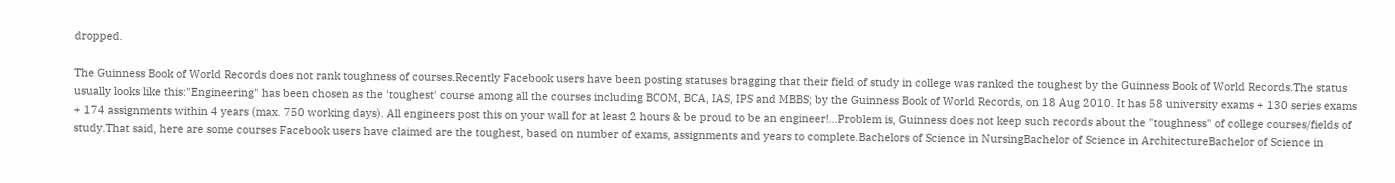dropped.

The Guinness Book of World Records does not rank toughness of courses.Recently Facebook users have been posting statuses bragging that their field of study in college was ranked the toughest by the Guinness Book of World Records.The status usually looks like this:"Engineering" has been chosen as the 'toughest' course among all the courses including BCOM, BCA, IAS, IPS and MBBS; by the Guinness Book of World Records, on 18 Aug 2010. It has 58 university exams + 130 series exams + 174 assignments within 4 years (max. 750 working days). All engineers post this on your wall for at least 2 hours & be proud to be an engineer!...Problem is, Guinness does not keep such records about the "toughness" of college courses/fields of study.That said, here are some courses Facebook users have claimed are the toughest, based on number of exams, assignments and years to complete.Bachelors of Science in NursingBachelor of Science in ArchitectureBachelor of Science in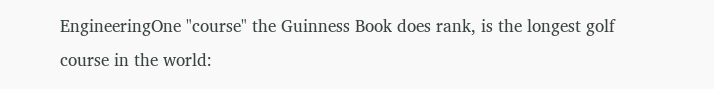EngineeringOne "course" the Guinness Book does rank, is the longest golf course in the world: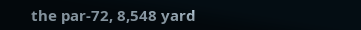the par-72, 8,548 yard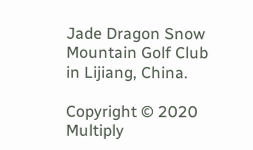Jade Dragon Snow Mountain Golf Club in Lijiang, China.

Copyright © 2020 Multiply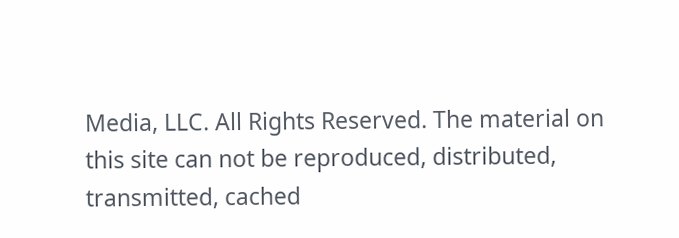Media, LLC. All Rights Reserved. The material on this site can not be reproduced, distributed, transmitted, cached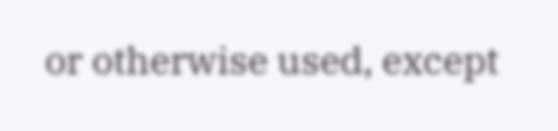or otherwise used, except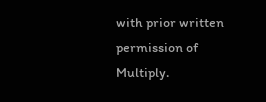with prior written permission of Multiply.